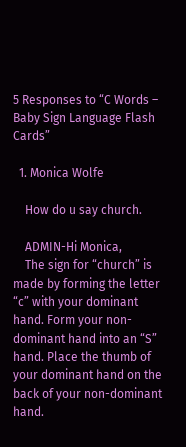5 Responses to “C Words – Baby Sign Language Flash Cards”

  1. Monica Wolfe

    How do u say church.

    ADMIN-Hi Monica,
    The sign for “church” is made by forming the letter “c” with your dominant hand. Form your non-dominant hand into an “S” hand. Place the thumb of your dominant hand on the back of your non-dominant hand.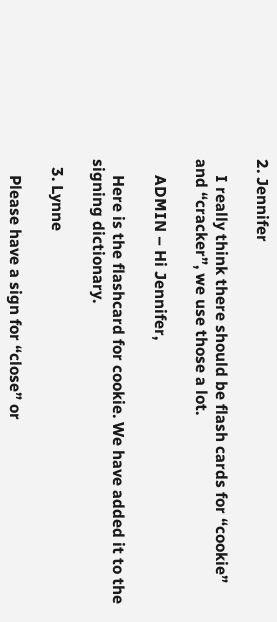2. Jennifer

    I really think there should be flash cards for “cookie” and “cracker”, we use those a lot.

    ADMIN – Hi Jennifer,

    Here is the flashcard for cookie. We have added it to the signing dictionary.

  3. Lynne

    Please have a sign for “close” or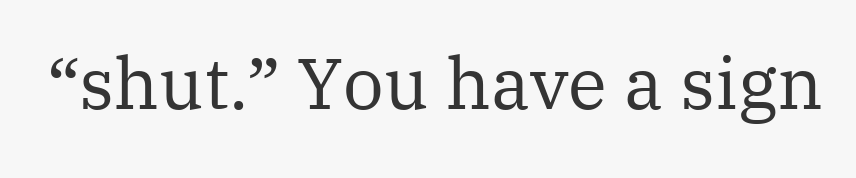“shut.” You have a sign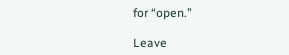for “open.”

Leave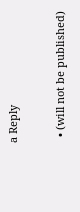a Reply

  • (will not be published)